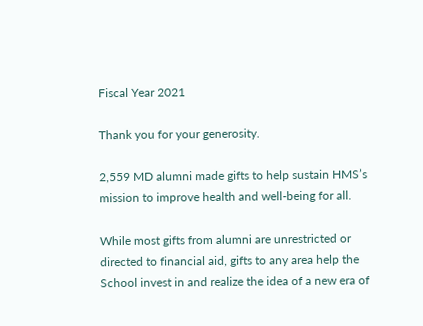Fiscal Year 2021

Thank you for your generosity.

2,559 MD alumni made gifts to help sustain HMS’s mission to improve health and well-being for all.

While most gifts from alumni are unrestricted or directed to financial aid, gifts to any area help the School invest in and realize the idea of a new era of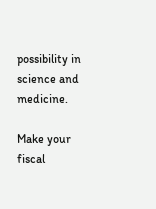possibility in science and medicine.

Make your fiscal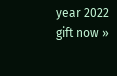year 2022 gift now »